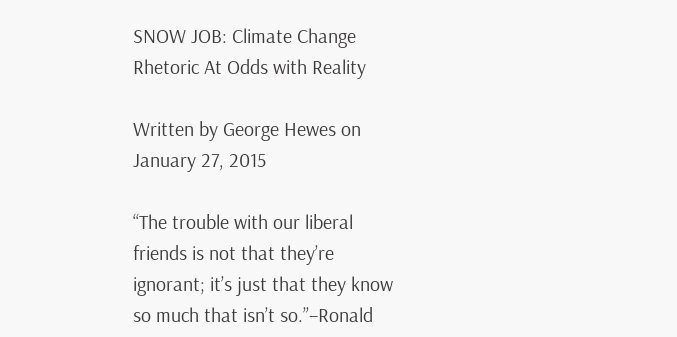SNOW JOB: Climate Change Rhetoric At Odds with Reality

Written by George Hewes on January 27, 2015

“The trouble with our liberal friends is not that they’re ignorant; it’s just that they know so much that isn’t so.”–Ronald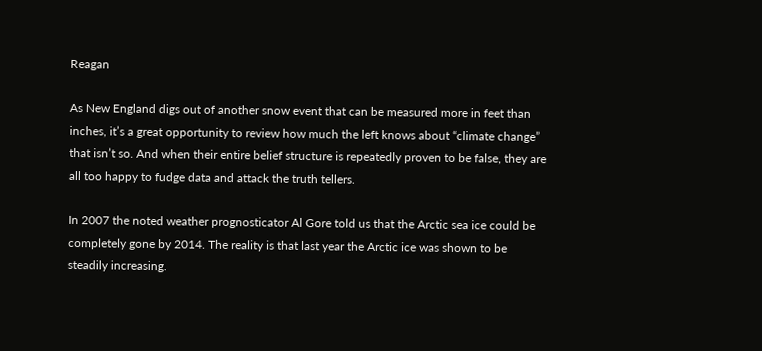Reagan

As New England digs out of another snow event that can be measured more in feet than inches, it’s a great opportunity to review how much the left knows about “climate change” that isn’t so. And when their entire belief structure is repeatedly proven to be false, they are all too happy to fudge data and attack the truth tellers.

In 2007 the noted weather prognosticator Al Gore told us that the Arctic sea ice could be completely gone by 2014. The reality is that last year the Arctic ice was shown to be steadily increasing.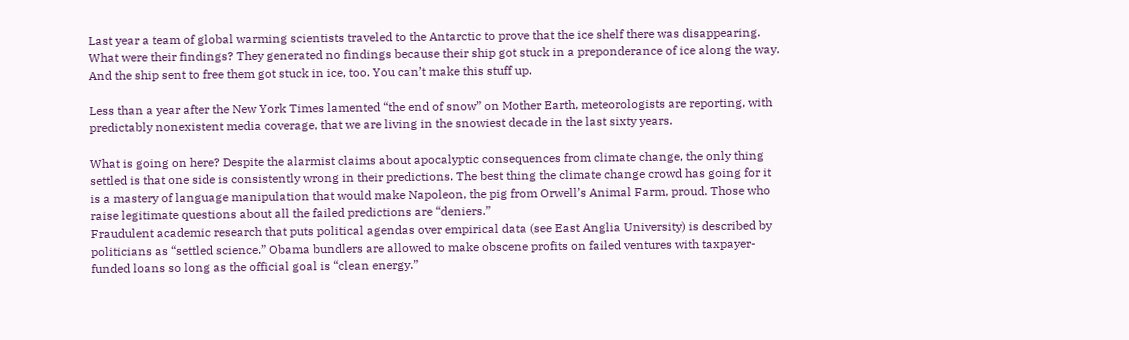Last year a team of global warming scientists traveled to the Antarctic to prove that the ice shelf there was disappearing. What were their findings? They generated no findings because their ship got stuck in a preponderance of ice along the way. And the ship sent to free them got stuck in ice, too. You can’t make this stuff up.

Less than a year after the New York Times lamented “the end of snow” on Mother Earth, meteorologists are reporting, with predictably nonexistent media coverage, that we are living in the snowiest decade in the last sixty years.

What is going on here? Despite the alarmist claims about apocalyptic consequences from climate change, the only thing settled is that one side is consistently wrong in their predictions. The best thing the climate change crowd has going for it is a mastery of language manipulation that would make Napoleon, the pig from Orwell’s Animal Farm, proud. Those who raise legitimate questions about all the failed predictions are “deniers.”
Fraudulent academic research that puts political agendas over empirical data (see East Anglia University) is described by politicians as “settled science.” Obama bundlers are allowed to make obscene profits on failed ventures with taxpayer-funded loans so long as the official goal is “clean energy.”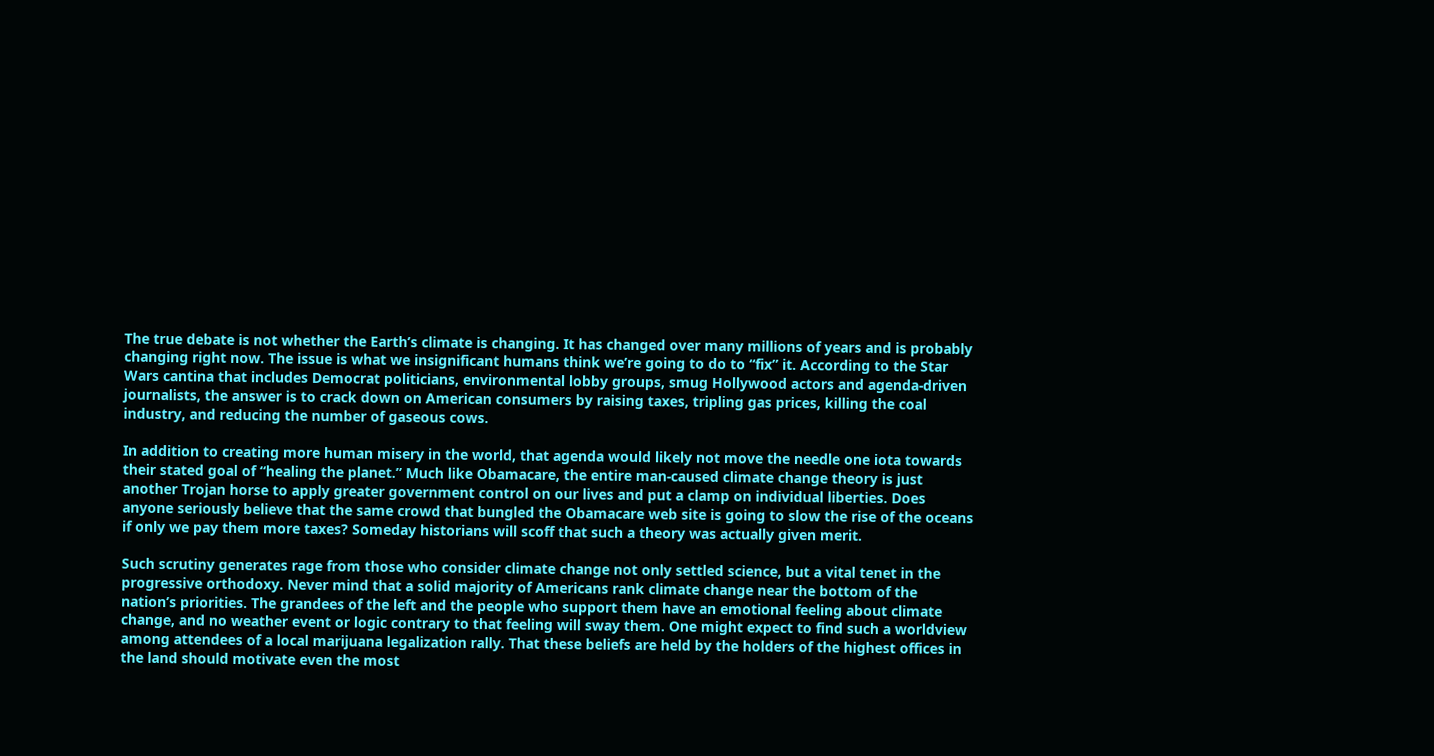The true debate is not whether the Earth’s climate is changing. It has changed over many millions of years and is probably changing right now. The issue is what we insignificant humans think we’re going to do to “fix” it. According to the Star Wars cantina that includes Democrat politicians, environmental lobby groups, smug Hollywood actors and agenda-driven journalists, the answer is to crack down on American consumers by raising taxes, tripling gas prices, killing the coal industry, and reducing the number of gaseous cows.

In addition to creating more human misery in the world, that agenda would likely not move the needle one iota towards their stated goal of “healing the planet.” Much like Obamacare, the entire man-caused climate change theory is just another Trojan horse to apply greater government control on our lives and put a clamp on individual liberties. Does anyone seriously believe that the same crowd that bungled the Obamacare web site is going to slow the rise of the oceans if only we pay them more taxes? Someday historians will scoff that such a theory was actually given merit.

Such scrutiny generates rage from those who consider climate change not only settled science, but a vital tenet in the progressive orthodoxy. Never mind that a solid majority of Americans rank climate change near the bottom of the nation’s priorities. The grandees of the left and the people who support them have an emotional feeling about climate change, and no weather event or logic contrary to that feeling will sway them. One might expect to find such a worldview among attendees of a local marijuana legalization rally. That these beliefs are held by the holders of the highest offices in the land should motivate even the most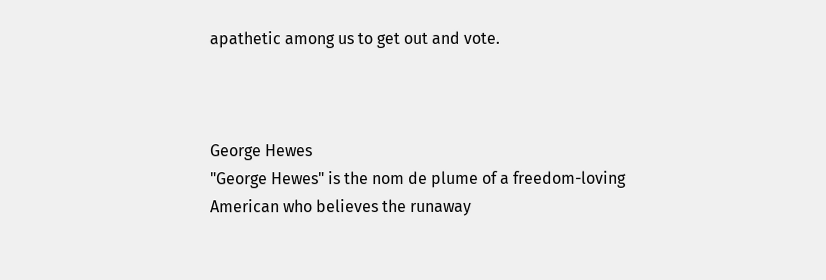apathetic among us to get out and vote.



George Hewes
"George Hewes" is the nom de plume of a freedom-loving American who believes the runaway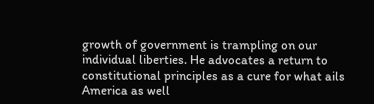growth of government is trampling on our individual liberties. He advocates a return to constitutional principles as a cure for what ails America as well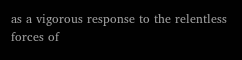as a vigorous response to the relentless forces of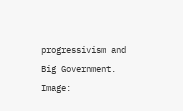progressivism and Big Government. Image: